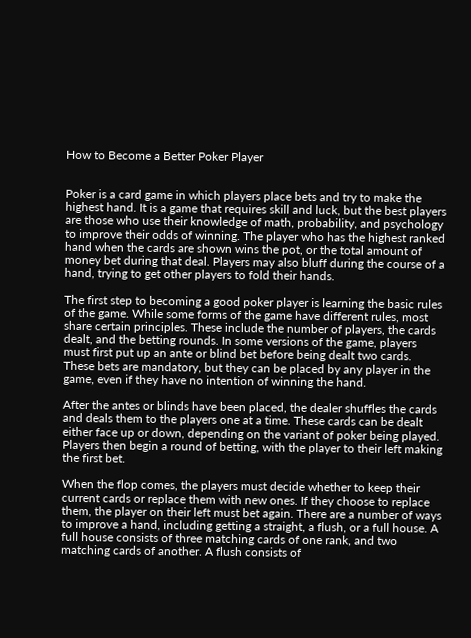How to Become a Better Poker Player


Poker is a card game in which players place bets and try to make the highest hand. It is a game that requires skill and luck, but the best players are those who use their knowledge of math, probability, and psychology to improve their odds of winning. The player who has the highest ranked hand when the cards are shown wins the pot, or the total amount of money bet during that deal. Players may also bluff during the course of a hand, trying to get other players to fold their hands.

The first step to becoming a good poker player is learning the basic rules of the game. While some forms of the game have different rules, most share certain principles. These include the number of players, the cards dealt, and the betting rounds. In some versions of the game, players must first put up an ante or blind bet before being dealt two cards. These bets are mandatory, but they can be placed by any player in the game, even if they have no intention of winning the hand.

After the antes or blinds have been placed, the dealer shuffles the cards and deals them to the players one at a time. These cards can be dealt either face up or down, depending on the variant of poker being played. Players then begin a round of betting, with the player to their left making the first bet.

When the flop comes, the players must decide whether to keep their current cards or replace them with new ones. If they choose to replace them, the player on their left must bet again. There are a number of ways to improve a hand, including getting a straight, a flush, or a full house. A full house consists of three matching cards of one rank, and two matching cards of another. A flush consists of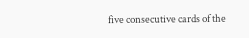five consecutive cards of the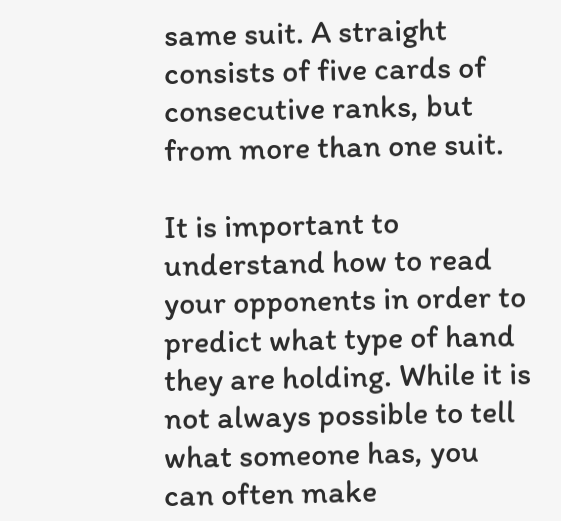same suit. A straight consists of five cards of consecutive ranks, but from more than one suit.

It is important to understand how to read your opponents in order to predict what type of hand they are holding. While it is not always possible to tell what someone has, you can often make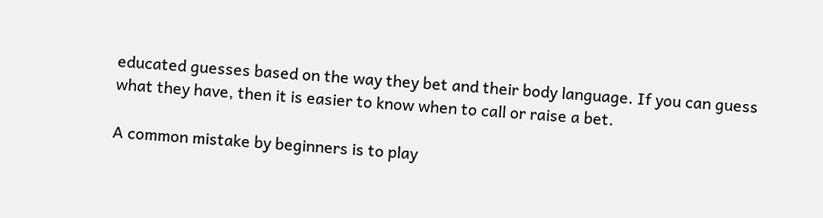educated guesses based on the way they bet and their body language. If you can guess what they have, then it is easier to know when to call or raise a bet.

A common mistake by beginners is to play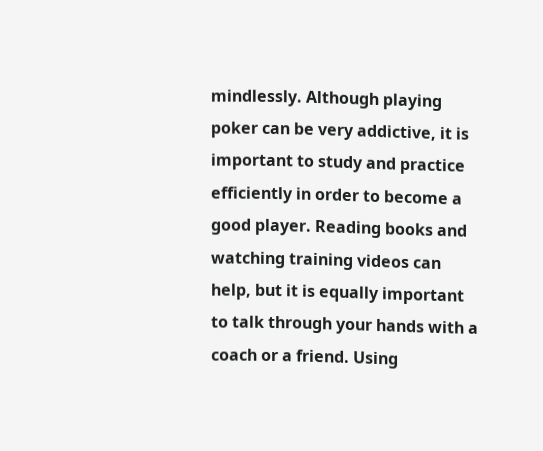mindlessly. Although playing poker can be very addictive, it is important to study and practice efficiently in order to become a good player. Reading books and watching training videos can help, but it is equally important to talk through your hands with a coach or a friend. Using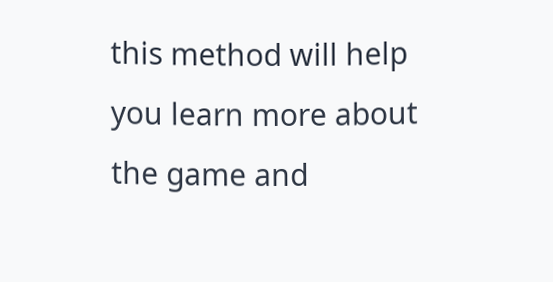this method will help you learn more about the game and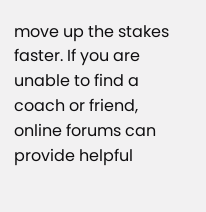move up the stakes faster. If you are unable to find a coach or friend, online forums can provide helpful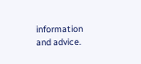information and advice.